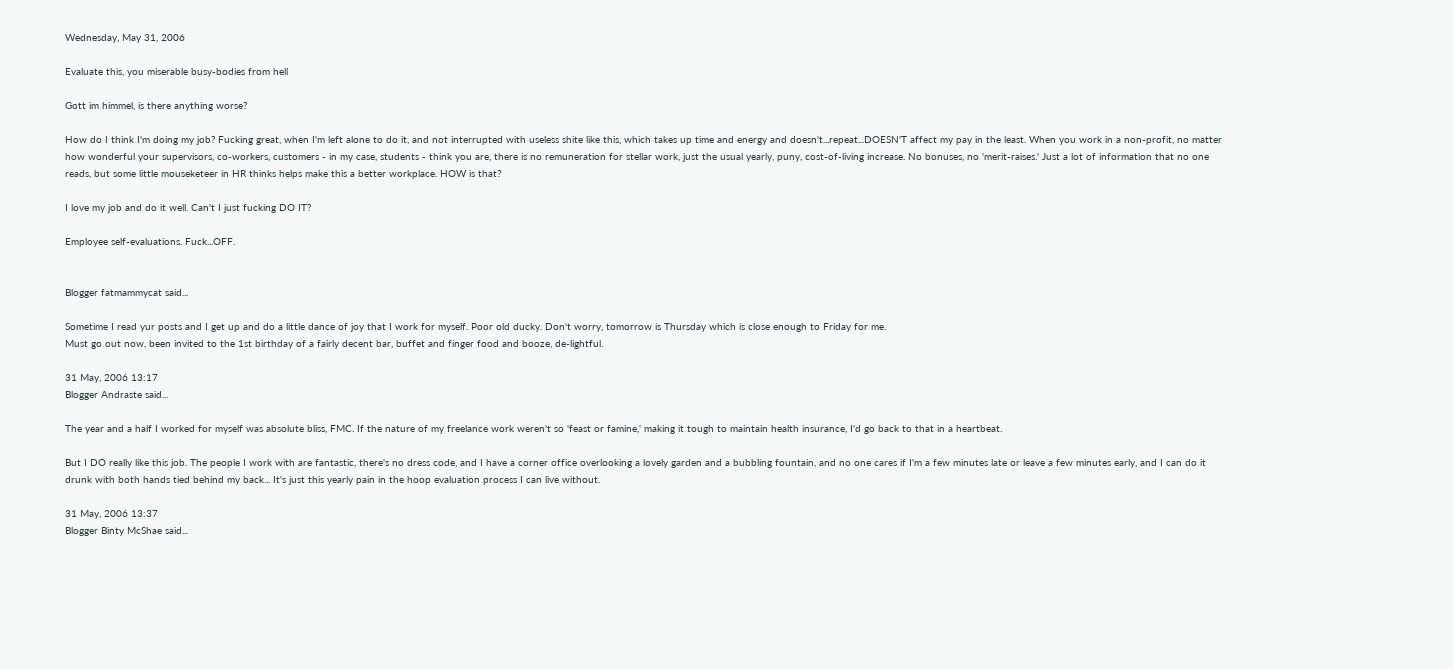Wednesday, May 31, 2006

Evaluate this, you miserable busy-bodies from hell

Gott im himmel, is there anything worse?

How do I think I'm doing my job? Fucking great, when I'm left alone to do it, and not interrupted with useless shite like this, which takes up time and energy and doesn't...repeat...DOESN'T affect my pay in the least. When you work in a non-profit, no matter how wonderful your supervisors, co-workers, customers - in my case, students - think you are, there is no remuneration for stellar work, just the usual yearly, puny, cost-of-living increase. No bonuses, no 'merit-raises.' Just a lot of information that no one reads, but some little mouseketeer in HR thinks helps make this a better workplace. HOW is that?

I love my job and do it well. Can't I just fucking DO IT?

Employee self-evaluations. Fuck...OFF.


Blogger fatmammycat said...

Sometime I read yur posts and I get up and do a little dance of joy that I work for myself. Poor old ducky. Don't worry, tomorrow is Thursday which is close enough to Friday for me.
Must go out now, been invited to the 1st birthday of a fairly decent bar, buffet and finger food and booze, de-lightful.

31 May, 2006 13:17
Blogger Andraste said...

The year and a half I worked for myself was absolute bliss, FMC. If the nature of my freelance work weren't so 'feast or famine,' making it tough to maintain health insurance, I'd go back to that in a heartbeat.

But I DO really like this job. The people I work with are fantastic, there's no dress code, and I have a corner office overlooking a lovely garden and a bubbling fountain, and no one cares if I'm a few minutes late or leave a few minutes early, and I can do it drunk with both hands tied behind my back... It's just this yearly pain in the hoop evaluation process I can live without.

31 May, 2006 13:37
Blogger Binty McShae said...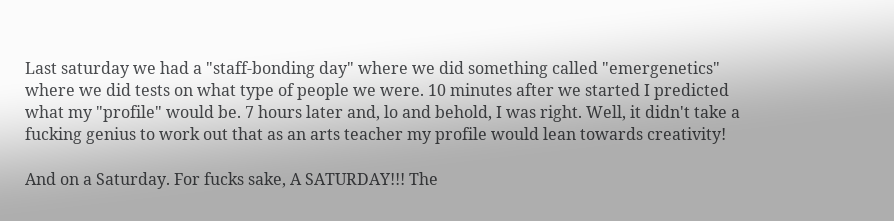Last saturday we had a "staff-bonding day" where we did something called "emergenetics" where we did tests on what type of people we were. 10 minutes after we started I predicted what my "profile" would be. 7 hours later and, lo and behold, I was right. Well, it didn't take a fucking genius to work out that as an arts teacher my profile would lean towards creativity!

And on a Saturday. For fucks sake, A SATURDAY!!! The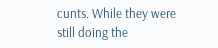cunts. While they were still doing the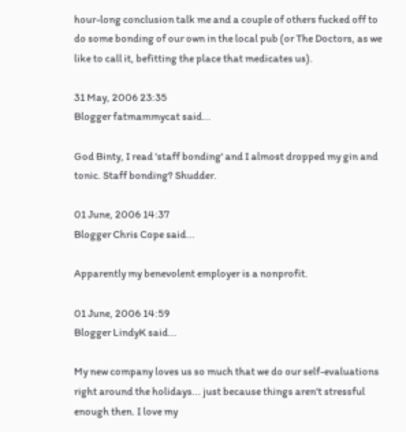hour-long conclusion talk me and a couple of others fucked off to do some bonding of our own in the local pub (or The Doctors, as we like to call it, befitting the place that medicates us).

31 May, 2006 23:35
Blogger fatmammycat said...

God Binty, I read 'staff bonding' and I almost dropped my gin and tonic. Staff bonding? Shudder.

01 June, 2006 14:37
Blogger Chris Cope said...

Apparently my benevolent employer is a nonprofit.

01 June, 2006 14:59
Blogger LindyK said...

My new company loves us so much that we do our self-evaluations right around the holidays... just because things aren't stressful enough then. I love my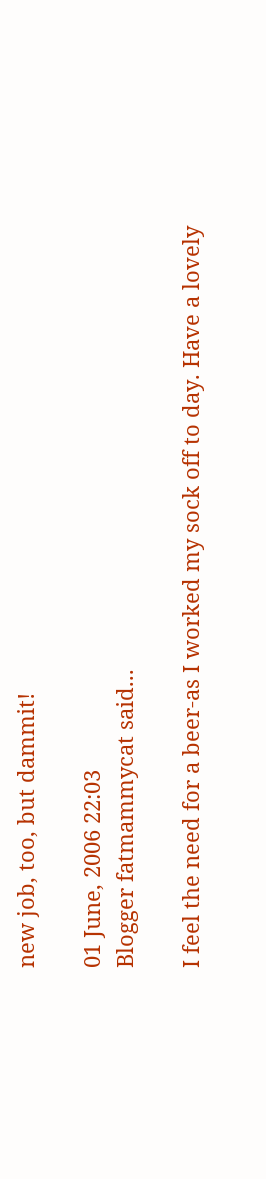new job, too, but dammit!

01 June, 2006 22:03
Blogger fatmammycat said...

I feel the need for a beer-as I worked my sock off to day. Have a lovely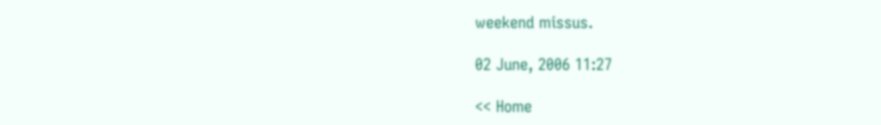weekend missus.

02 June, 2006 11:27

<< Home